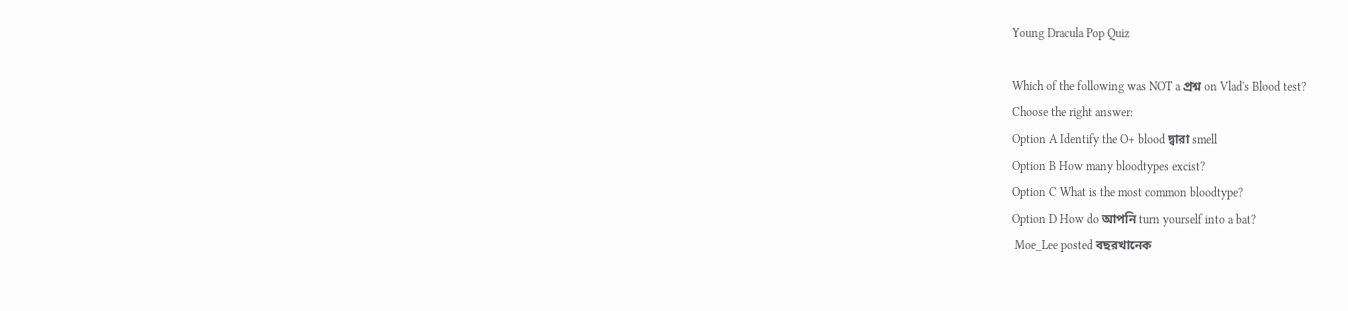Young Dracula Pop Quiz

Which of the following was NOT a প্রশ্ন on Vlad's Blood test?
Choose the right answer:
Option A Identify the O+ blood দ্বারা smell
Option B How many bloodtypes excist?
Option C What is the most common bloodtype?
Option D How do আপনি turn yourself into a bat?
 Moe_Lee posted বছরখানেক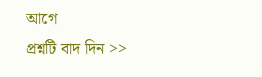আগে
প্রশ্নটি বাদ দিন >>